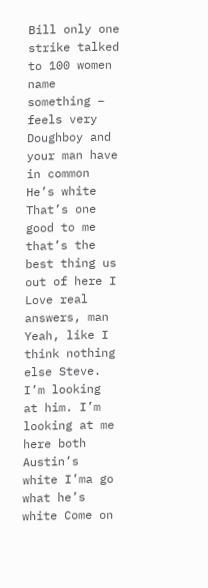Bill only one strike talked to 100 women name something – feels very Doughboy and your man have in common He’s white That’s one good to me that’s the best thing us out of here I Love real answers, man Yeah, like I think nothing else Steve. I’m looking at him. I’m looking at me here both Austin’s white I’ma go what he’s white Come on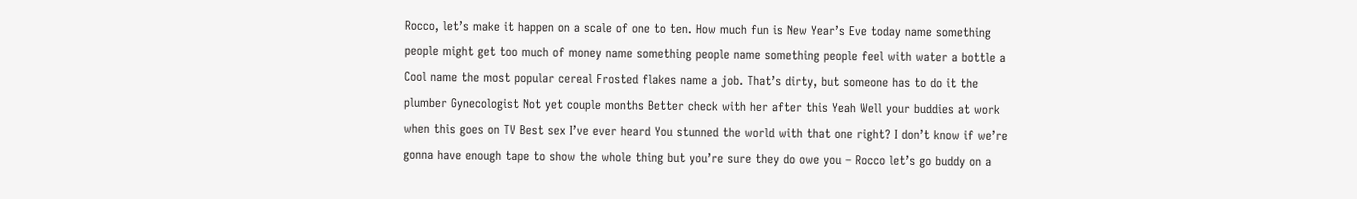Rocco, let’s make it happen on a scale of one to ten. How much fun is New Year’s Eve today name something people might get too much of money name something people name something people feel with water a bottle a Cool name the most popular cereal Frosted flakes name a job. That’s dirty, but someone has to do it the plumber Gynecologist Not yet couple months Better check with her after this Yeah Well your buddies at work when this goes on TV Best sex I’ve ever heard You stunned the world with that one right? I don’t know if we’re gonna have enough tape to show the whole thing but you’re sure they do owe you – Rocco let’s go buddy on a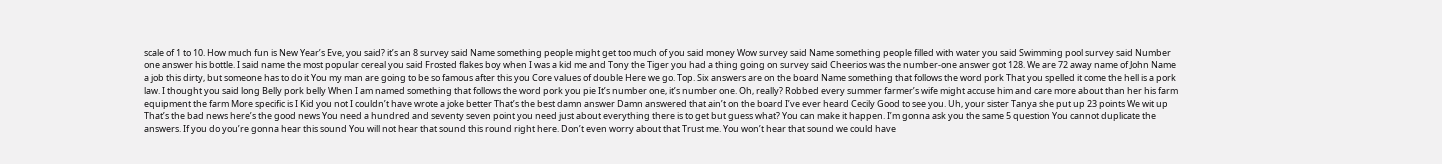scale of 1 to 10. How much fun is New Year’s Eve, you said? it’s an 8 survey said Name something people might get too much of you said money Wow survey said Name something people filled with water you said Swimming pool survey said Number one answer his bottle. I said name the most popular cereal you said Frosted flakes boy when I was a kid me and Tony the Tiger you had a thing going on survey said Cheerios was the number-one answer got 128. We are 72 away name of John Name a job this dirty, but someone has to do it You my man are going to be so famous after this you Core values of double Here we go. Top. Six answers are on the board Name something that follows the word pork That you spelled it come the hell is a pork law. I thought you said long Belly pork belly When I am named something that follows the word pork you pie It’s number one, it’s number one. Oh, really? Robbed every summer farmer’s wife might accuse him and care more about than her his farm equipment the farm More specific is I Kid you not I couldn’t have wrote a joke better That’s the best damn answer Damn answered that ain’t on the board I’ve ever heard Cecily Good to see you. Uh, your sister Tanya she put up 23 points We wit up That’s the bad news here’s the good news You need a hundred and seventy seven point you need just about everything there is to get but guess what? You can make it happen. I’m gonna ask you the same 5 question You cannot duplicate the answers. If you do you’re gonna hear this sound You will not hear that sound this round right here. Don’t even worry about that Trust me. You won’t hear that sound we could have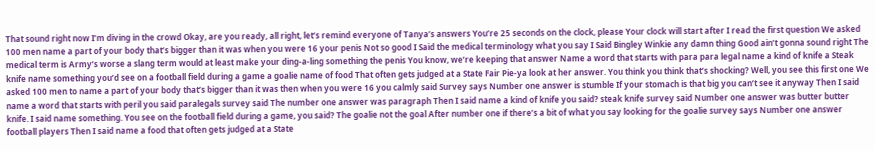That sound right now I’m diving in the crowd Okay, are you ready, all right, let’s remind everyone of Tanya’s answers You’re 25 seconds on the clock, please Your clock will start after I read the first question We asked 100 men name a part of your body that’s bigger than it was when you were 16 your penis Not so good I Said the medical terminology what you say I Said Bingley Winkie any damn thing Good ain’t gonna sound right The medical term is Army’s worse a slang term would at least make your ding-a-ling something the penis You know, we’re keeping that answer Name a word that starts with para para legal name a kind of knife a Steak knife name something you’d see on a football field during a game a goalie name of food That often gets judged at a State Fair Pie-ya look at her answer. You think you think that’s shocking? Well, you see this first one We asked 100 men to name a part of your body that’s bigger than it was then when you were 16 you calmly said Survey says Number one answer is stumble If your stomach is that big you can’t see it anyway Then I said name a word that starts with peril you said paralegals survey said The number one answer was paragraph Then I said name a kind of knife you said? steak knife survey said Number one answer was butter butter knife. I said name something. You see on the football field during a game, you said? The goalie not the goal After number one if there’s a bit of what you say looking for the goalie survey says Number one answer football players Then I said name a food that often gets judged at a State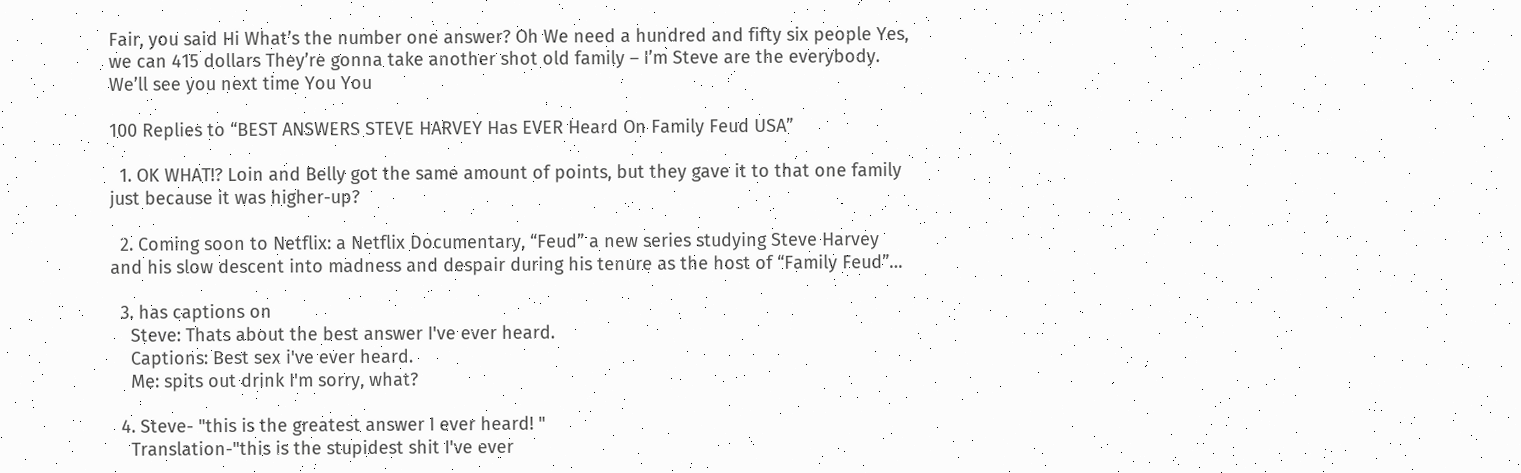Fair, you said Hi What’s the number one answer? Oh We need a hundred and fifty six people Yes, we can 415 dollars They’re gonna take another shot old family – I’m Steve are the everybody. We’ll see you next time You You

100 Replies to “BEST ANSWERS STEVE HARVEY Has EVER Heard On Family Feud USA”

  1. OK WHAT!? Loin and Belly got the same amount of points, but they gave it to that one family just because it was higher-up?

  2. Coming soon to Netflix: a Netflix Documentary, “Feud” a new series studying Steve Harvey and his slow descent into madness and despair during his tenure as the host of “Family Feud”…

  3. has captions on
    Steve: Thats about the best answer I've ever heard.
    Captions: Best sex i've ever heard.
    Me: spits out drink I'm sorry, what?

  4. Steve- "this is the greatest answer I ever heard! "
    Translation-"this is the stupidest shit I've ever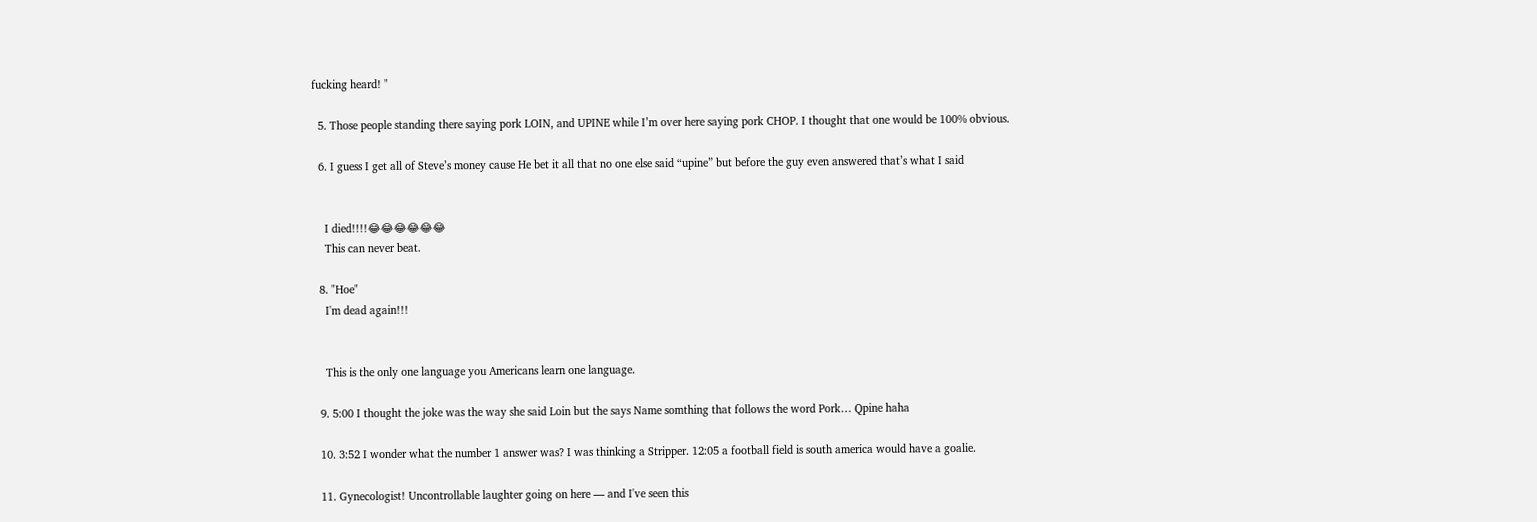fucking heard! "

  5. Those people standing there saying pork LOIN, and UPINE while I’m over here saying pork CHOP. I thought that one would be 100% obvious.

  6. I guess I get all of Steve’s money cause He bet it all that no one else said “upine” but before the guy even answered that’s what I said


    I died!!!!😂😂😂😂😂😂
    This can never beat.

  8. "Hoe"
    I'm dead again!!!


    This is the only one language you Americans learn one language.

  9. 5:00 I thought the joke was the way she said Loin but the says Name somthing that follows the word Pork… Qpine haha

  10. 3:52 I wonder what the number 1 answer was? I was thinking a Stripper. 12:05 a football field is south america would have a goalie.

  11. Gynecologist! Uncontrollable laughter going on here — and I've seen this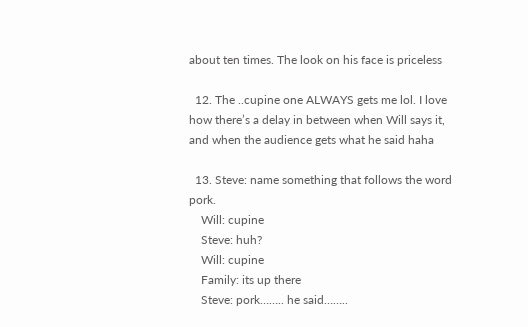about ten times. The look on his face is priceless

  12. The ..cupine one ALWAYS gets me lol. I love how there’s a delay in between when Will says it, and when the audience gets what he said haha

  13. Steve: name something that follows the word pork.
    Will: cupine
    Steve: huh?
    Will: cupine
    Family: its up there
    Steve: pork…….. he said……..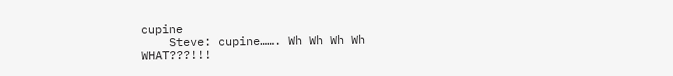cupine
    Steve: cupine……. Wh Wh Wh Wh WHAT???!!!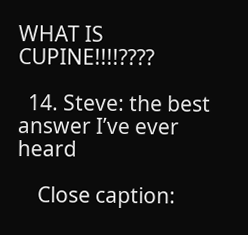WHAT IS CUPINE!!!!????

  14. Steve: the best answer I’ve ever heard

    Close caption: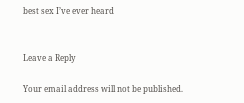best sex I’ve ever heard


Leave a Reply

Your email address will not be published.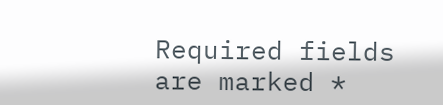Required fields are marked *